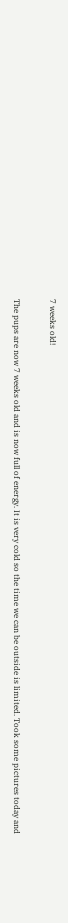7 weeks old!

The pups are now 7 weeks old and is now full of energy. It is very cold so the time we can be outside is limited. Took some pictures today and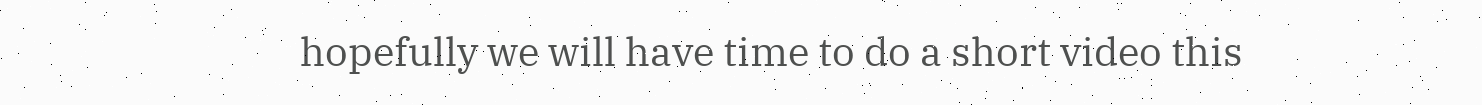hopefully we will have time to do a short video this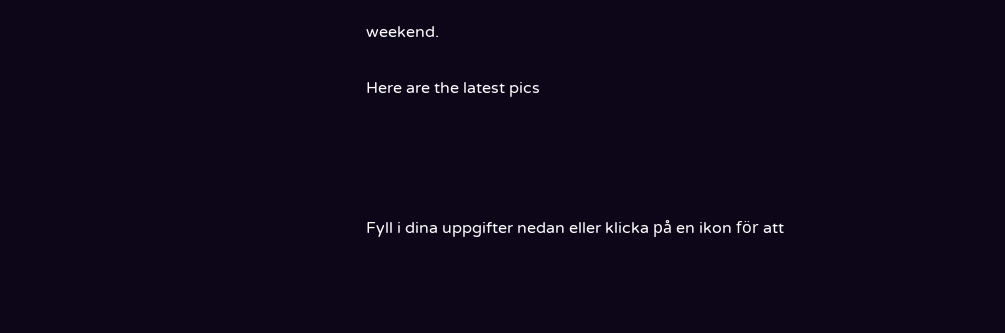weekend.

Here are the latest pics




Fyll i dina uppgifter nedan eller klicka på en ikon för att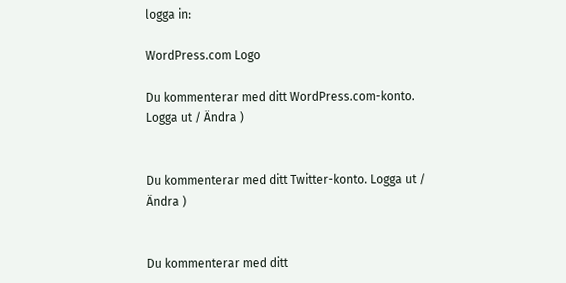logga in:

WordPress.com Logo

Du kommenterar med ditt WordPress.com-konto. Logga ut / Ändra )


Du kommenterar med ditt Twitter-konto. Logga ut / Ändra )


Du kommenterar med ditt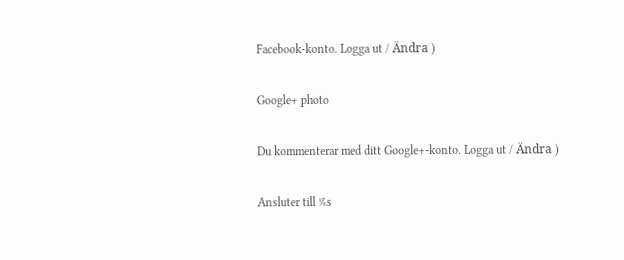Facebook-konto. Logga ut / Ändra )

Google+ photo

Du kommenterar med ditt Google+-konto. Logga ut / Ändra )

Ansluter till %s